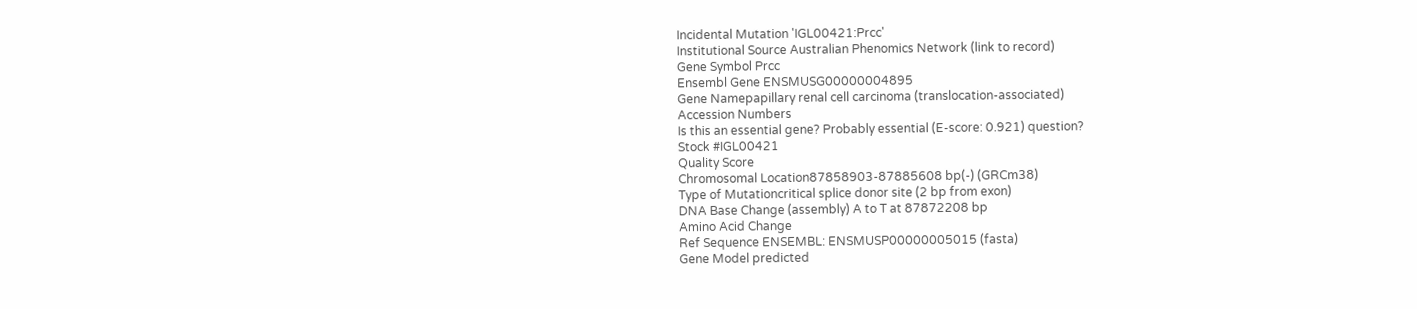Incidental Mutation 'IGL00421:Prcc'
Institutional Source Australian Phenomics Network (link to record)
Gene Symbol Prcc
Ensembl Gene ENSMUSG00000004895
Gene Namepapillary renal cell carcinoma (translocation-associated)
Accession Numbers
Is this an essential gene? Probably essential (E-score: 0.921) question?
Stock #IGL00421
Quality Score
Chromosomal Location87858903-87885608 bp(-) (GRCm38)
Type of Mutationcritical splice donor site (2 bp from exon)
DNA Base Change (assembly) A to T at 87872208 bp
Amino Acid Change
Ref Sequence ENSEMBL: ENSMUSP00000005015 (fasta)
Gene Model predicted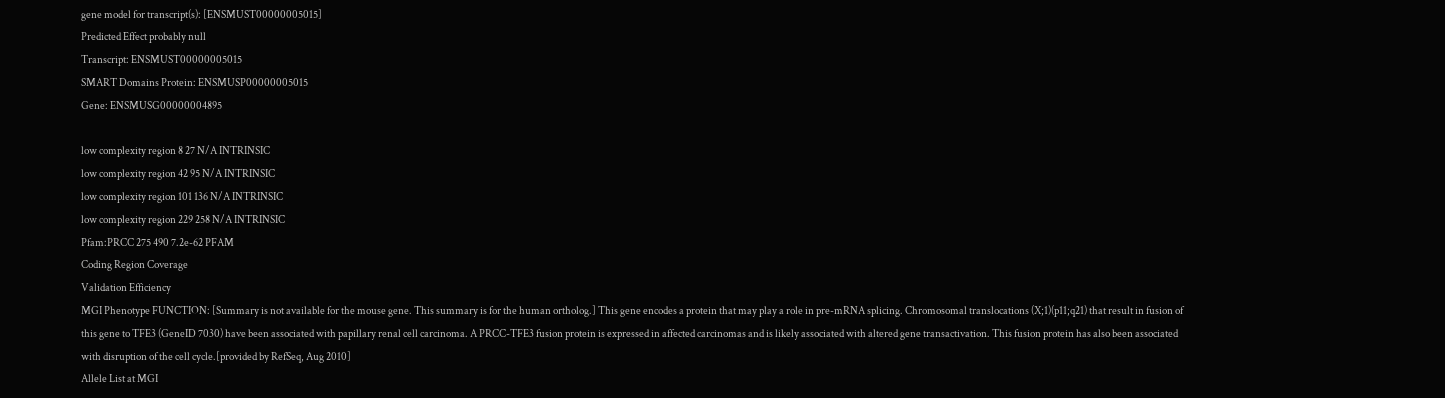gene model for transcript(s): [ENSMUST00000005015]
Predicted Effect probably null
Transcript: ENSMUST00000005015
SMART Domains Protein: ENSMUSP00000005015
Gene: ENSMUSG00000004895

low complexity region 8 27 N/A INTRINSIC
low complexity region 42 95 N/A INTRINSIC
low complexity region 101 136 N/A INTRINSIC
low complexity region 229 258 N/A INTRINSIC
Pfam:PRCC 275 490 7.2e-62 PFAM
Coding Region Coverage
Validation Efficiency
MGI Phenotype FUNCTION: [Summary is not available for the mouse gene. This summary is for the human ortholog.] This gene encodes a protein that may play a role in pre-mRNA splicing. Chromosomal translocations (X;1)(p11;q21) that result in fusion of this gene to TFE3 (GeneID 7030) have been associated with papillary renal cell carcinoma. A PRCC-TFE3 fusion protein is expressed in affected carcinomas and is likely associated with altered gene transactivation. This fusion protein has also been associated with disruption of the cell cycle.[provided by RefSeq, Aug 2010]
Allele List at MGI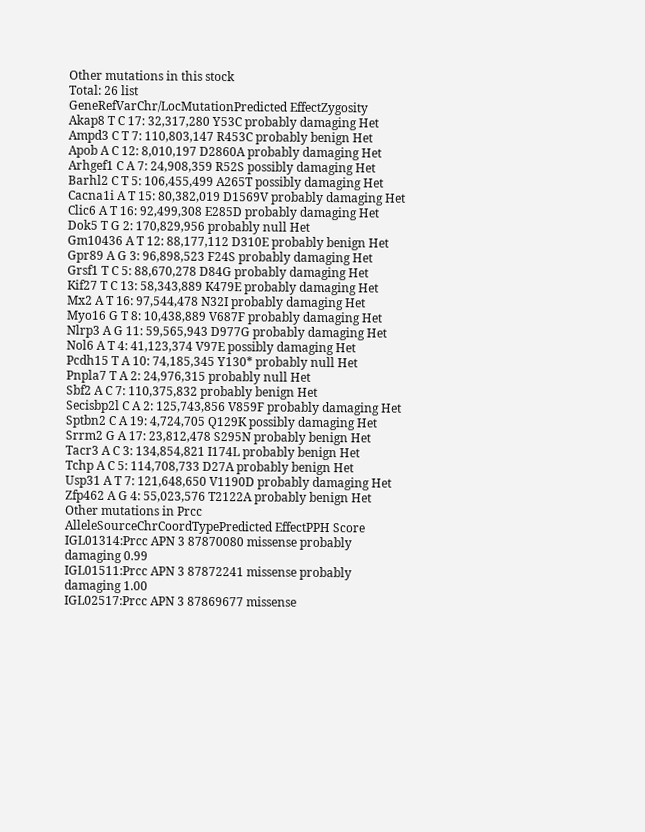Other mutations in this stock
Total: 26 list
GeneRefVarChr/LocMutationPredicted EffectZygosity
Akap8 T C 17: 32,317,280 Y53C probably damaging Het
Ampd3 C T 7: 110,803,147 R453C probably benign Het
Apob A C 12: 8,010,197 D2860A probably damaging Het
Arhgef1 C A 7: 24,908,359 R52S possibly damaging Het
Barhl2 C T 5: 106,455,499 A265T possibly damaging Het
Cacna1i A T 15: 80,382,019 D1569V probably damaging Het
Clic6 A T 16: 92,499,308 E285D probably damaging Het
Dok5 T G 2: 170,829,956 probably null Het
Gm10436 A T 12: 88,177,112 D310E probably benign Het
Gpr89 A G 3: 96,898,523 F24S probably damaging Het
Grsf1 T C 5: 88,670,278 D84G probably damaging Het
Kif27 T C 13: 58,343,889 K479E probably damaging Het
Mx2 A T 16: 97,544,478 N32I probably damaging Het
Myo16 G T 8: 10,438,889 V687F probably damaging Het
Nlrp3 A G 11: 59,565,943 D977G probably damaging Het
Nol6 A T 4: 41,123,374 V97E possibly damaging Het
Pcdh15 T A 10: 74,185,345 Y130* probably null Het
Pnpla7 T A 2: 24,976,315 probably null Het
Sbf2 A C 7: 110,375,832 probably benign Het
Secisbp2l C A 2: 125,743,856 V859F probably damaging Het
Sptbn2 C A 19: 4,724,705 Q129K possibly damaging Het
Srrm2 G A 17: 23,812,478 S295N probably benign Het
Tacr3 A C 3: 134,854,821 I174L probably benign Het
Tchp A C 5: 114,708,733 D27A probably benign Het
Usp31 A T 7: 121,648,650 V1190D probably damaging Het
Zfp462 A G 4: 55,023,576 T2122A probably benign Het
Other mutations in Prcc
AlleleSourceChrCoordTypePredicted EffectPPH Score
IGL01314:Prcc APN 3 87870080 missense probably damaging 0.99
IGL01511:Prcc APN 3 87872241 missense probably damaging 1.00
IGL02517:Prcc APN 3 87869677 missense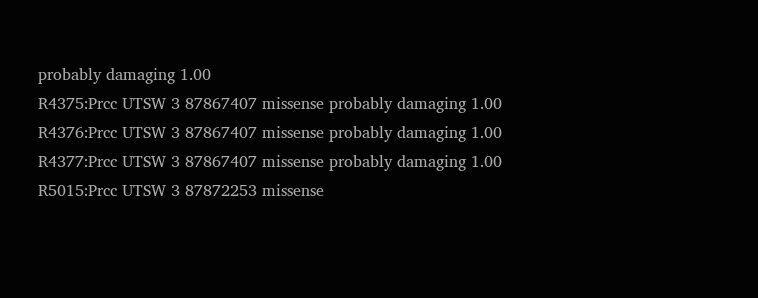probably damaging 1.00
R4375:Prcc UTSW 3 87867407 missense probably damaging 1.00
R4376:Prcc UTSW 3 87867407 missense probably damaging 1.00
R4377:Prcc UTSW 3 87867407 missense probably damaging 1.00
R5015:Prcc UTSW 3 87872253 missense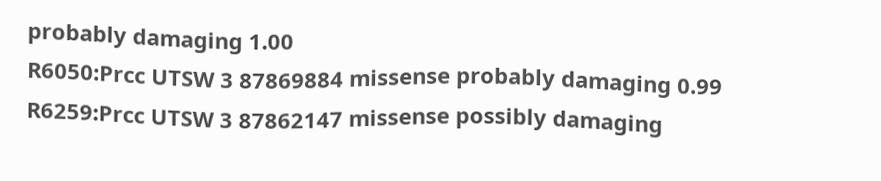probably damaging 1.00
R6050:Prcc UTSW 3 87869884 missense probably damaging 0.99
R6259:Prcc UTSW 3 87862147 missense possibly damaging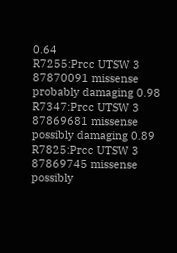0.64
R7255:Prcc UTSW 3 87870091 missense probably damaging 0.98
R7347:Prcc UTSW 3 87869681 missense possibly damaging 0.89
R7825:Prcc UTSW 3 87869745 missense possibly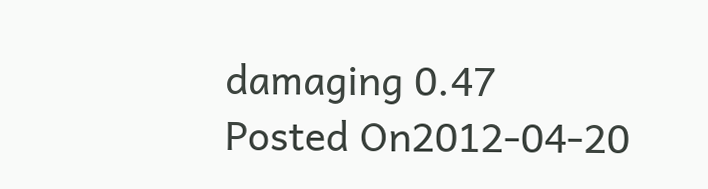damaging 0.47
Posted On2012-04-20